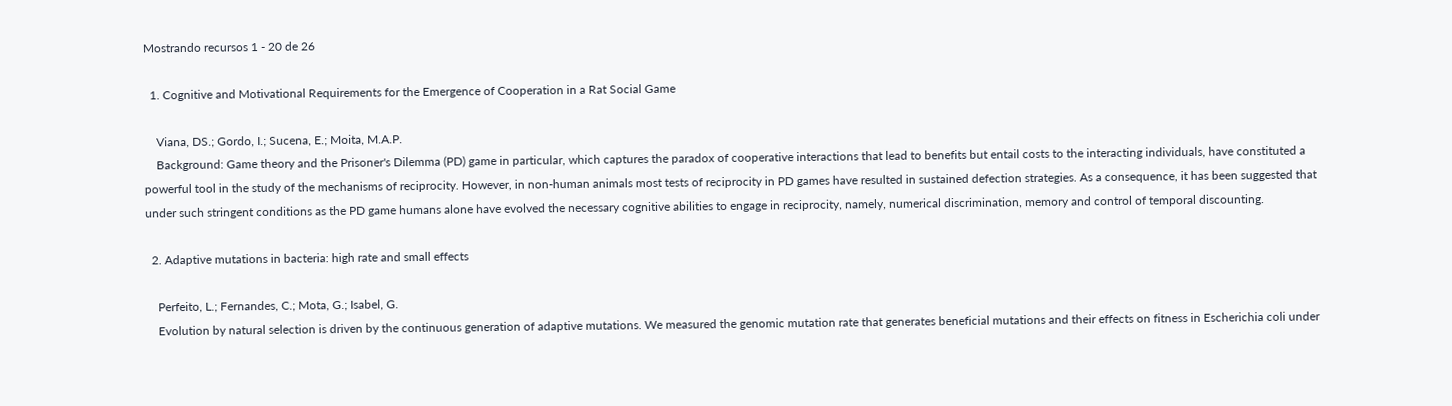Mostrando recursos 1 - 20 de 26

  1. Cognitive and Motivational Requirements for the Emergence of Cooperation in a Rat Social Game

    Viana, DS.; Gordo, I.; Sucena, E.; Moita, M.A.P.
    Background: Game theory and the Prisoner's Dilemma (PD) game in particular, which captures the paradox of cooperative interactions that lead to benefits but entail costs to the interacting individuals, have constituted a powerful tool in the study of the mechanisms of reciprocity. However, in non-human animals most tests of reciprocity in PD games have resulted in sustained defection strategies. As a consequence, it has been suggested that under such stringent conditions as the PD game humans alone have evolved the necessary cognitive abilities to engage in reciprocity, namely, numerical discrimination, memory and control of temporal discounting.

  2. Adaptive mutations in bacteria: high rate and small effects

    Perfeito, L.; Fernandes, C.; Mota, G.; Isabel, G.
    Evolution by natural selection is driven by the continuous generation of adaptive mutations. We measured the genomic mutation rate that generates beneficial mutations and their effects on fitness in Escherichia coli under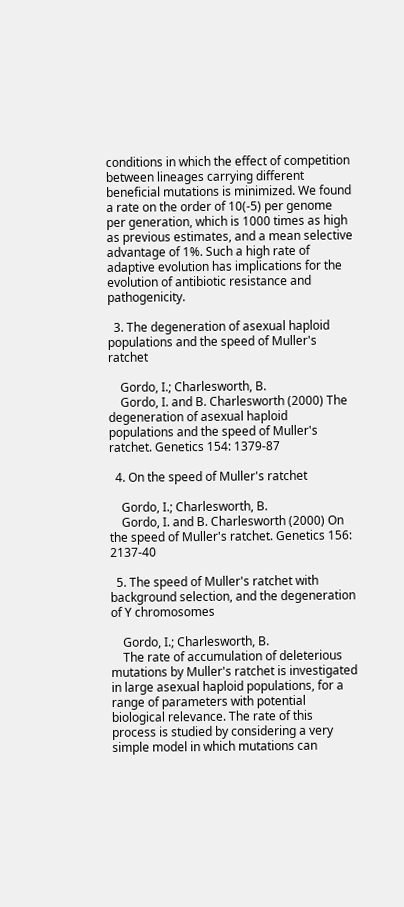conditions in which the effect of competition between lineages carrying different beneficial mutations is minimized. We found a rate on the order of 10(-5) per genome per generation, which is 1000 times as high as previous estimates, and a mean selective advantage of 1%. Such a high rate of adaptive evolution has implications for the evolution of antibiotic resistance and pathogenicity.

  3. The degeneration of asexual haploid populations and the speed of Muller's ratchet

    Gordo, I.; Charlesworth, B.
    Gordo, I. and B. Charlesworth (2000) The degeneration of asexual haploid populations and the speed of Muller's ratchet. Genetics 154: 1379-87

  4. On the speed of Muller's ratchet

    Gordo, I.; Charlesworth, B.
    Gordo, I. and B. Charlesworth (2000) On the speed of Muller's ratchet. Genetics 156: 2137-40

  5. The speed of Muller's ratchet with background selection, and the degeneration of Y chromosomes

    Gordo, I.; Charlesworth, B.
    The rate of accumulation of deleterious mutations by Muller's ratchet is investigated in large asexual haploid populations, for a range of parameters with potential biological relevance. The rate of this process is studied by considering a very simple model in which mutations can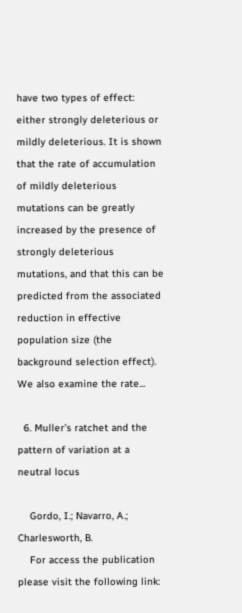have two types of effect: either strongly deleterious or mildly deleterious. It is shown that the rate of accumulation of mildly deleterious mutations can be greatly increased by the presence of strongly deleterious mutations, and that this can be predicted from the associated reduction in effective population size (the background selection effect). We also examine the rate...

  6. Muller’s ratchet and the pattern of variation at a neutral locus

    Gordo, I.; Navarro, A.; Charlesworth, B.
    For access the publication please visit the following link: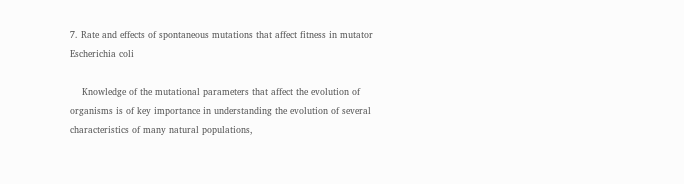7. Rate and effects of spontaneous mutations that affect fitness in mutator Escherichia coli

    Knowledge of the mutational parameters that affect the evolution of organisms is of key importance in understanding the evolution of several characteristics of many natural populations,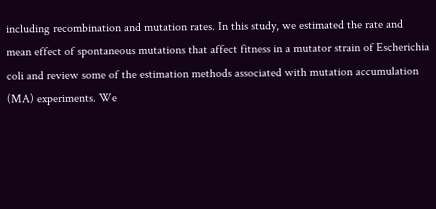including recombination and mutation rates. In this study, we estimated the rate and mean effect of spontaneous mutations that affect fitness in a mutator strain of Escherichia coli and review some of the estimation methods associated with mutation accumulation (MA) experiments. We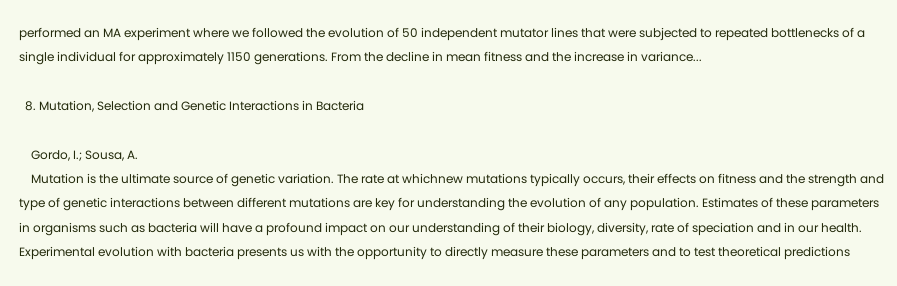performed an MA experiment where we followed the evolution of 50 independent mutator lines that were subjected to repeated bottlenecks of a single individual for approximately 1150 generations. From the decline in mean fitness and the increase in variance...

  8. Mutation, Selection and Genetic Interactions in Bacteria

    Gordo, I.; Sousa, A.
    Mutation is the ultimate source of genetic variation. The rate at whichnew mutations typically occurs, their effects on fitness and the strength and type of genetic interactions between different mutations are key for understanding the evolution of any population. Estimates of these parameters in organisms such as bacteria will have a profound impact on our understanding of their biology, diversity, rate of speciation and in our health. Experimental evolution with bacteria presents us with the opportunity to directly measure these parameters and to test theoretical predictions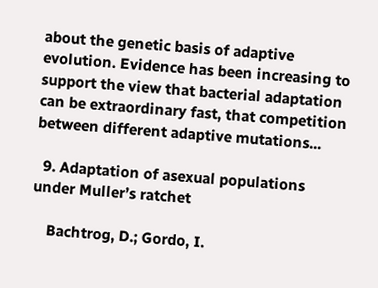about the genetic basis of adaptive evolution. Evidence has been increasing to support the view that bacterial adaptation can be extraordinary fast, that competition between different adaptive mutations...

  9. Adaptation of asexual populations under Muller’s ratchet

    Bachtrog, D.; Gordo, I.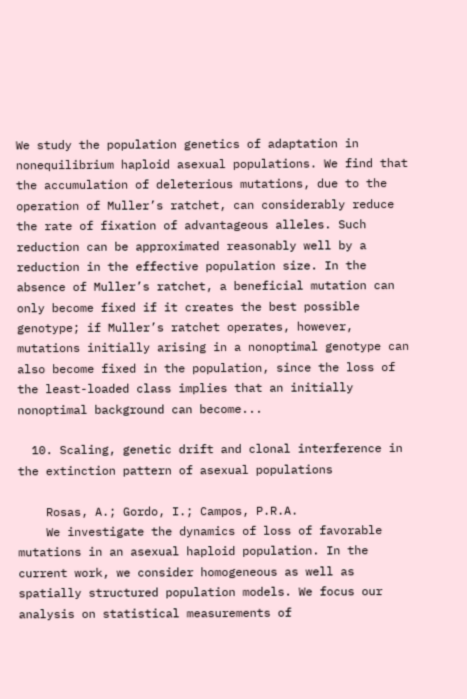We study the population genetics of adaptation in nonequilibrium haploid asexual populations. We find that the accumulation of deleterious mutations, due to the operation of Muller’s ratchet, can considerably reduce the rate of fixation of advantageous alleles. Such reduction can be approximated reasonably well by a reduction in the effective population size. In the absence of Muller’s ratchet, a beneficial mutation can only become fixed if it creates the best possible genotype; if Muller’s ratchet operates, however, mutations initially arising in a nonoptimal genotype can also become fixed in the population, since the loss of the least-loaded class implies that an initially nonoptimal background can become...

  10. Scaling, genetic drift and clonal interference in the extinction pattern of asexual populations

    Rosas, A.; Gordo, I.; Campos, P.R.A.
    We investigate the dynamics of loss of favorable mutations in an asexual haploid population. In the current work, we consider homogeneous as well as spatially structured population models. We focus our analysis on statistical measurements of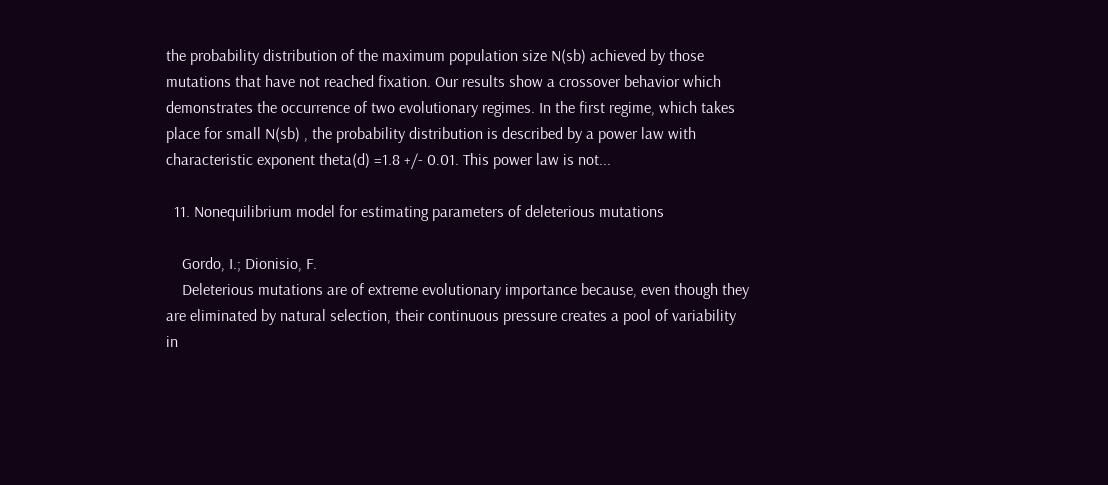the probability distribution of the maximum population size N(sb) achieved by those mutations that have not reached fixation. Our results show a crossover behavior which demonstrates the occurrence of two evolutionary regimes. In the first regime, which takes place for small N(sb) , the probability distribution is described by a power law with characteristic exponent theta(d) =1.8 +/- 0.01. This power law is not...

  11. Nonequilibrium model for estimating parameters of deleterious mutations

    Gordo, I.; Dionisio, F.
    Deleterious mutations are of extreme evolutionary importance because, even though they are eliminated by natural selection, their continuous pressure creates a pool of variability in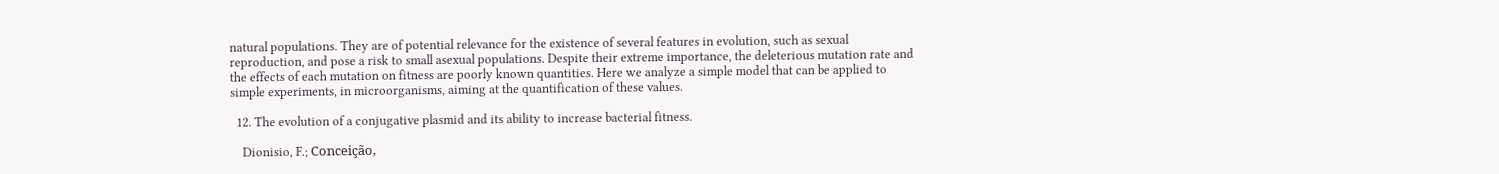natural populations. They are of potential relevance for the existence of several features in evolution, such as sexual reproduction, and pose a risk to small asexual populations. Despite their extreme importance, the deleterious mutation rate and the effects of each mutation on fitness are poorly known quantities. Here we analyze a simple model that can be applied to simple experiments, in microorganisms, aiming at the quantification of these values.

  12. The evolution of a conjugative plasmid and its ability to increase bacterial fitness.

    Dionisio, F.; Conceição,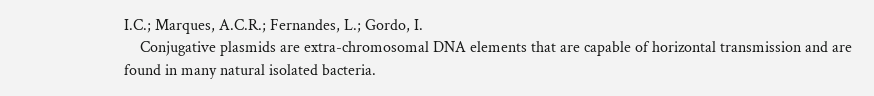I.C.; Marques, A.C.R.; Fernandes, L.; Gordo, I.
    Conjugative plasmids are extra-chromosomal DNA elements that are capable of horizontal transmission and are found in many natural isolated bacteria.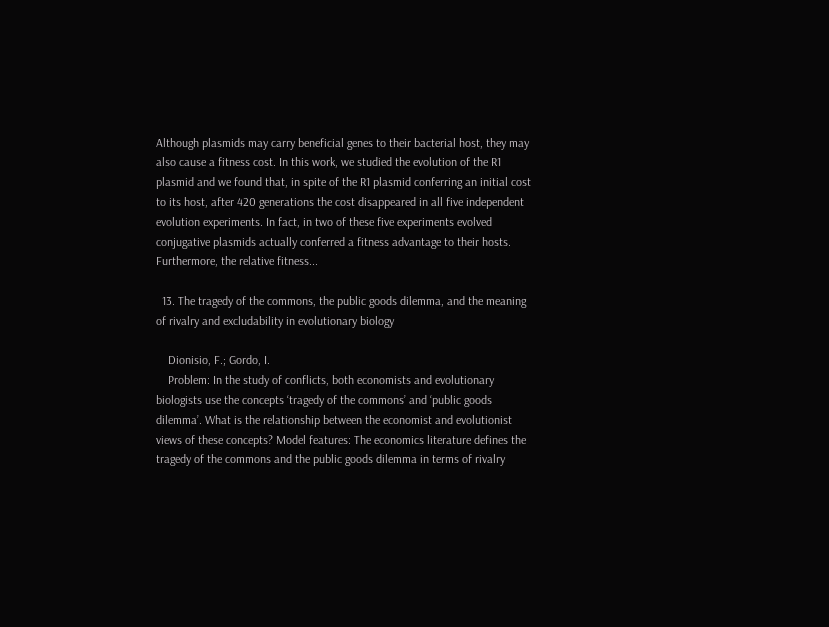Although plasmids may carry beneficial genes to their bacterial host, they may also cause a fitness cost. In this work, we studied the evolution of the R1 plasmid and we found that, in spite of the R1 plasmid conferring an initial cost to its host, after 420 generations the cost disappeared in all five independent evolution experiments. In fact, in two of these five experiments evolved conjugative plasmids actually conferred a fitness advantage to their hosts. Furthermore, the relative fitness...

  13. The tragedy of the commons, the public goods dilemma, and the meaning of rivalry and excludability in evolutionary biology

    Dionisio, F.; Gordo, I.
    Problem: In the study of conflicts, both economists and evolutionary biologists use the concepts ‘tragedy of the commons’ and ‘public goods dilemma’. What is the relationship between the economist and evolutionist views of these concepts? Model features: The economics literature defines the tragedy of the commons and the public goods dilemma in terms of rivalry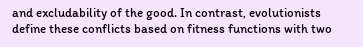and excludability of the good. In contrast, evolutionists define these conflicts based on fitness functions with two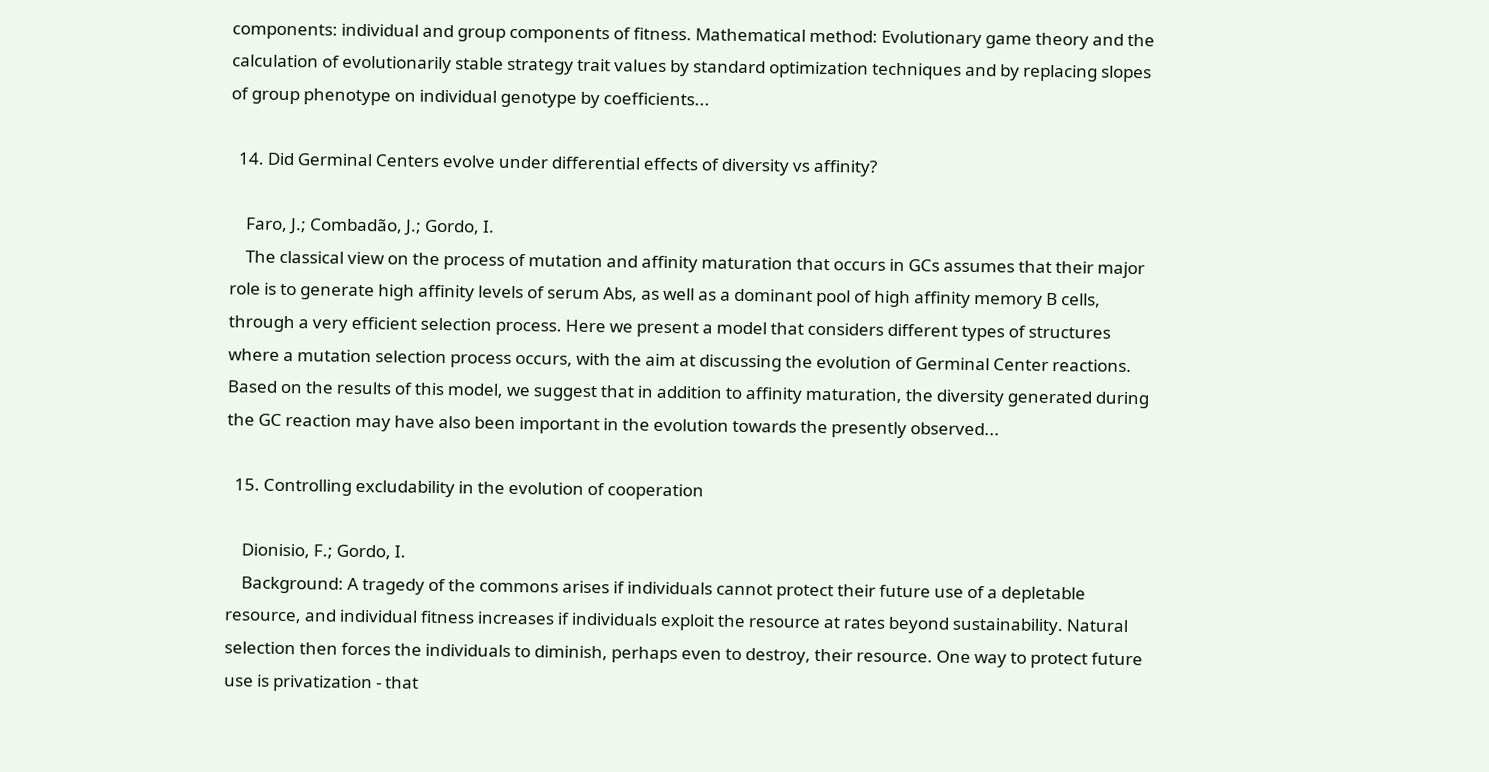components: individual and group components of fitness. Mathematical method: Evolutionary game theory and the calculation of evolutionarily stable strategy trait values by standard optimization techniques and by replacing slopes of group phenotype on individual genotype by coefficients...

  14. Did Germinal Centers evolve under differential effects of diversity vs affinity?

    Faro, J.; Combadão, J.; Gordo, I.
    The classical view on the process of mutation and affinity maturation that occurs in GCs assumes that their major role is to generate high affinity levels of serum Abs, as well as a dominant pool of high affinity memory B cells, through a very efficient selection process. Here we present a model that considers different types of structures where a mutation selection process occurs, with the aim at discussing the evolution of Germinal Center reactions. Based on the results of this model, we suggest that in addition to affinity maturation, the diversity generated during the GC reaction may have also been important in the evolution towards the presently observed...

  15. Controlling excludability in the evolution of cooperation

    Dionisio, F.; Gordo, I.
    Background: A tragedy of the commons arises if individuals cannot protect their future use of a depletable resource, and individual fitness increases if individuals exploit the resource at rates beyond sustainability. Natural selection then forces the individuals to diminish, perhaps even to destroy, their resource. One way to protect future use is privatization - that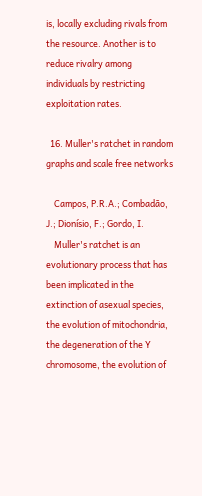is, locally excluding rivals from the resource. Another is to reduce rivalry among individuals by restricting exploitation rates.

  16. Muller's ratchet in random graphs and scale free networks

    Campos, P.R.A.; Combadão, J.; Dionísio, F.; Gordo, I.
    Muller's ratchet is an evolutionary process that has been implicated in the extinction of asexual species, the evolution of mitochondria, the degeneration of the Y chromosome, the evolution of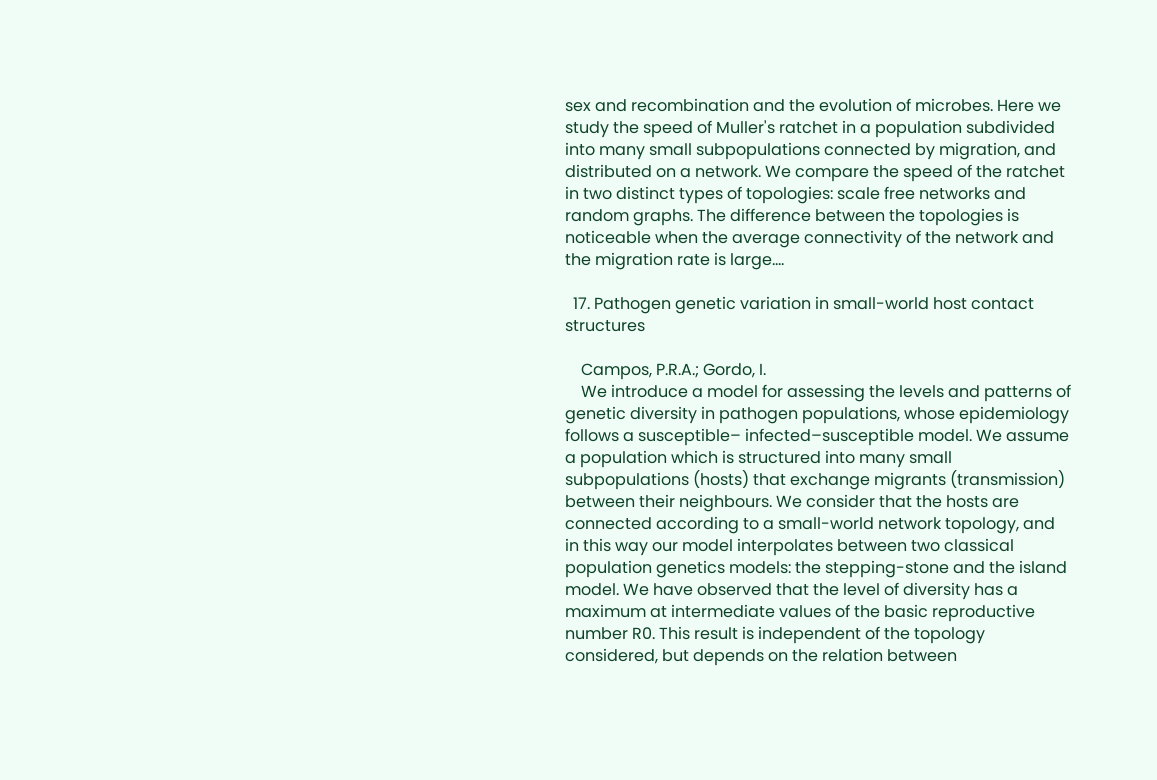sex and recombination and the evolution of microbes. Here we study the speed of Muller's ratchet in a population subdivided into many small subpopulations connected by migration, and distributed on a network. We compare the speed of the ratchet in two distinct types of topologies: scale free networks and random graphs. The difference between the topologies is noticeable when the average connectivity of the network and the migration rate is large....

  17. Pathogen genetic variation in small-world host contact structures

    Campos, P.R.A.; Gordo, I.
    We introduce a model for assessing the levels and patterns of genetic diversity in pathogen populations, whose epidemiology follows a susceptible– infected–susceptible model. We assume a population which is structured into many small subpopulations (hosts) that exchange migrants (transmission) between their neighbours. We consider that the hosts are connected according to a small-world network topology, and in this way our model interpolates between two classical population genetics models: the stepping-stone and the island model. We have observed that the level of diversity has a maximum at intermediate values of the basic reproductive number R0. This result is independent of the topology considered, but depends on the relation between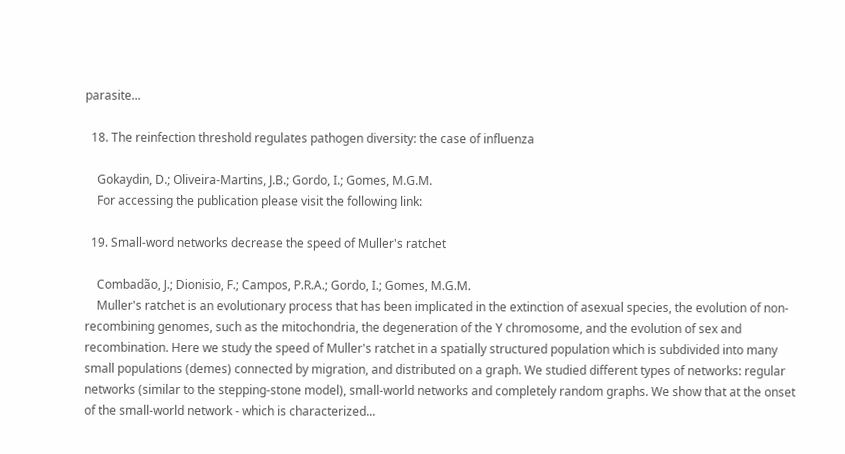parasite...

  18. The reinfection threshold regulates pathogen diversity: the case of influenza

    Gokaydin, D.; Oliveira-Martins, J.B.; Gordo, I.; Gomes, M.G.M.
    For accessing the publication please visit the following link:

  19. Small-word networks decrease the speed of Muller's ratchet

    Combadão, J.; Dionisio, F.; Campos, P.R.A.; Gordo, I.; Gomes, M.G.M.
    Muller's ratchet is an evolutionary process that has been implicated in the extinction of asexual species, the evolution of non-recombining genomes, such as the mitochondria, the degeneration of the Y chromosome, and the evolution of sex and recombination. Here we study the speed of Muller's ratchet in a spatially structured population which is subdivided into many small populations (demes) connected by migration, and distributed on a graph. We studied different types of networks: regular networks (similar to the stepping-stone model), small-world networks and completely random graphs. We show that at the onset of the small-world network - which is characterized...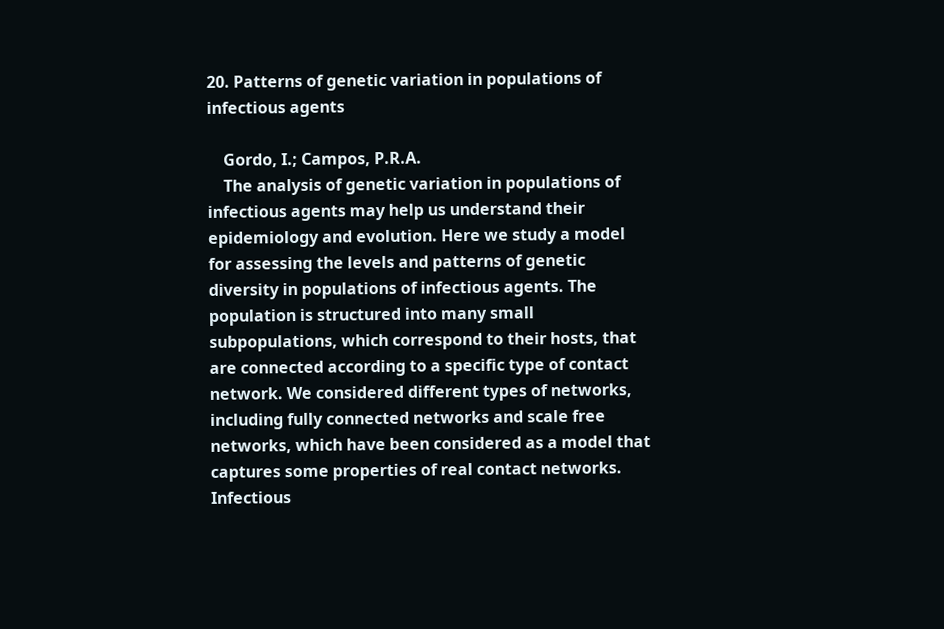20. Patterns of genetic variation in populations of infectious agents

    Gordo, I.; Campos, P.R.A.
    The analysis of genetic variation in populations of infectious agents may help us understand their epidemiology and evolution. Here we study a model for assessing the levels and patterns of genetic diversity in populations of infectious agents. The population is structured into many small subpopulations, which correspond to their hosts, that are connected according to a specific type of contact network. We considered different types of networks, including fully connected networks and scale free networks, which have been considered as a model that captures some properties of real contact networks. Infectious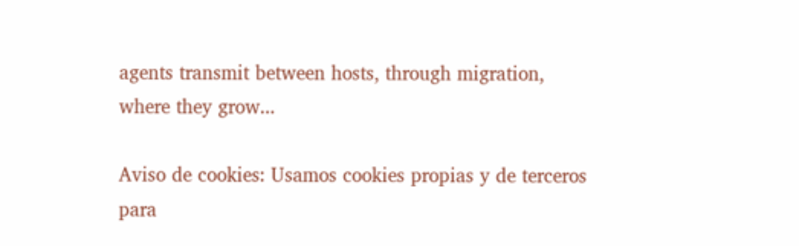agents transmit between hosts, through migration, where they grow...

Aviso de cookies: Usamos cookies propias y de terceros para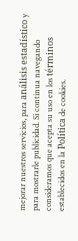mejorar nuestros servicios, para análisis estadístico y para mostrarle publicidad. Si continua navegando consideramos que acepta su uso en los términos establecidos en la Política de cookies.